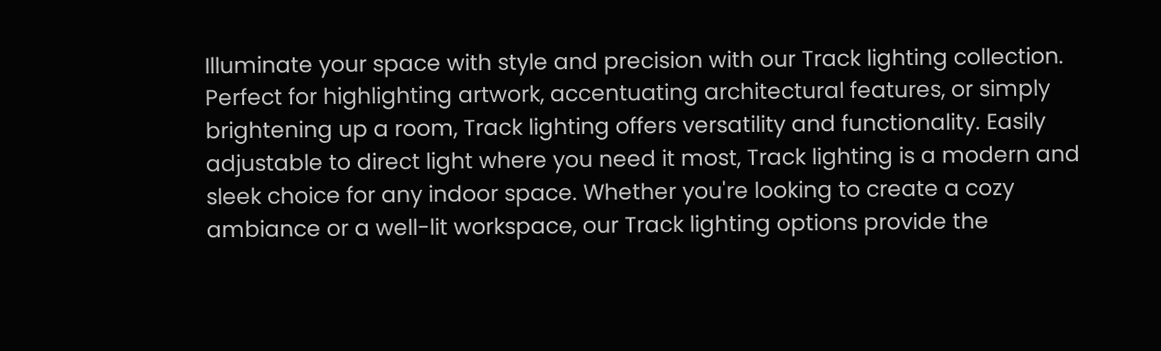Illuminate your space with style and precision with our Track lighting collection. Perfect for highlighting artwork, accentuating architectural features, or simply brightening up a room, Track lighting offers versatility and functionality. Easily adjustable to direct light where you need it most, Track lighting is a modern and sleek choice for any indoor space. Whether you're looking to create a cozy ambiance or a well-lit workspace, our Track lighting options provide the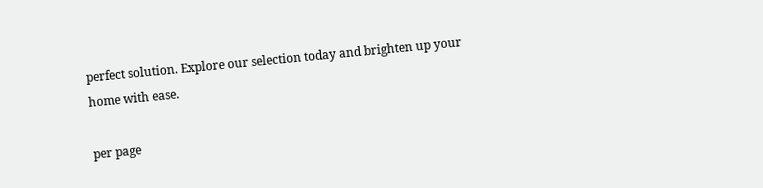perfect solution. Explore our selection today and brighten up your home with ease.

per page